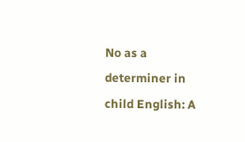No as a determiner in child English: A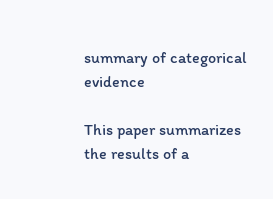summary of categorical evidence

This paper summarizes the results of a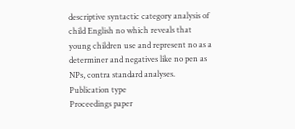descriptive syntactic category analysis of child English no which reveals that young children use and represent no as a determiner and negatives like no pen as NPs, contra standard analyses.
Publication type
Proceedings paper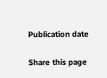Publication date

Share this page